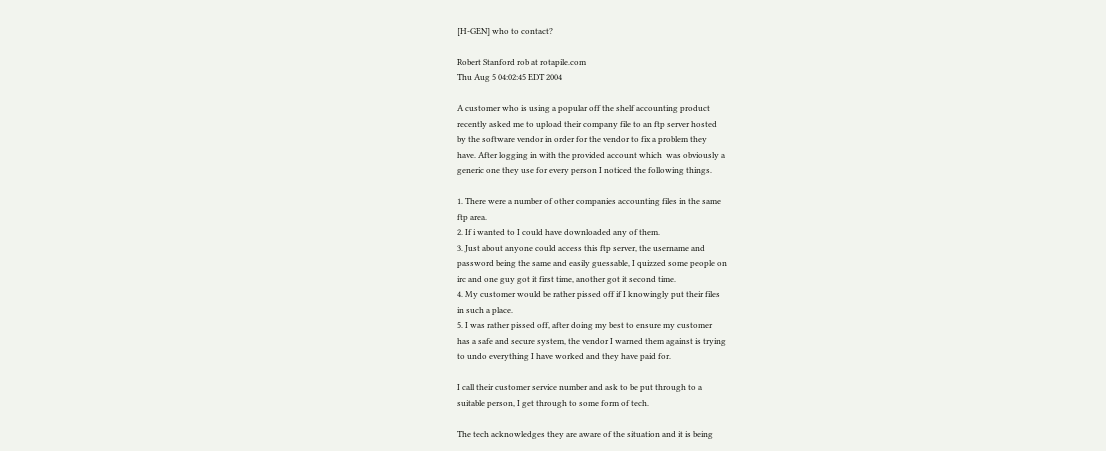[H-GEN] who to contact?

Robert Stanford rob at rotapile.com
Thu Aug 5 04:02:45 EDT 2004

A customer who is using a popular off the shelf accounting product
recently asked me to upload their company file to an ftp server hosted
by the software vendor in order for the vendor to fix a problem they
have. After logging in with the provided account which  was obviously a
generic one they use for every person I noticed the following things.

1. There were a number of other companies accounting files in the same
ftp area.
2. If i wanted to I could have downloaded any of them.
3. Just about anyone could access this ftp server, the username and
password being the same and easily guessable, I quizzed some people on
irc and one guy got it first time, another got it second time.
4. My customer would be rather pissed off if I knowingly put their files
in such a place.
5. I was rather pissed off, after doing my best to ensure my customer
has a safe and secure system, the vendor I warned them against is trying
to undo everything I have worked and they have paid for.

I call their customer service number and ask to be put through to a
suitable person, I get through to some form of tech.

The tech acknowledges they are aware of the situation and it is being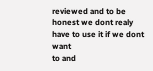reviewed and to be honest we dont realy have to use it if we dont want
to and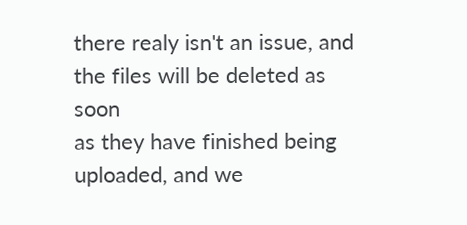there realy isn't an issue, and the files will be deleted as soon
as they have finished being uploaded, and we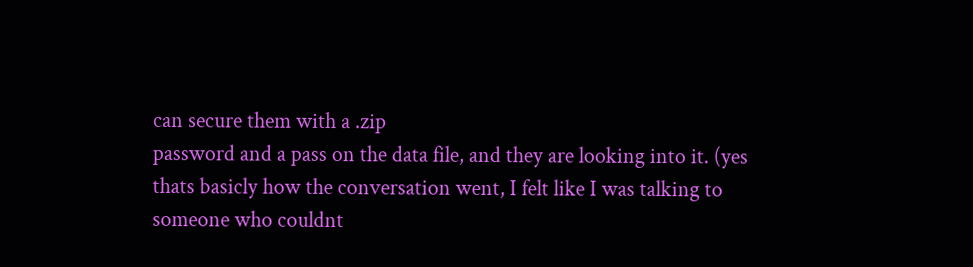can secure them with a .zip
password and a pass on the data file, and they are looking into it. (yes
thats basicly how the conversation went, I felt like I was talking to
someone who couldnt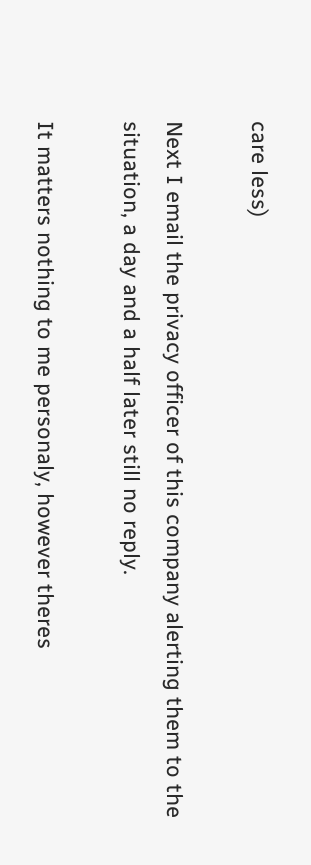care less)

Next I email the privacy officer of this company alerting them to the
situation, a day and a half later still no reply.

It matters nothing to me personaly, however theres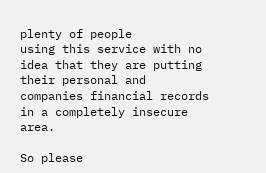plenty of people
using this service with no idea that they are putting their personal and
companies financial records in a completely insecure area.

So please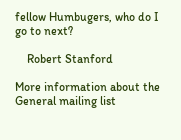fellow Humbugers, who do I go to next?

    Robert Stanford

More information about the General mailing list